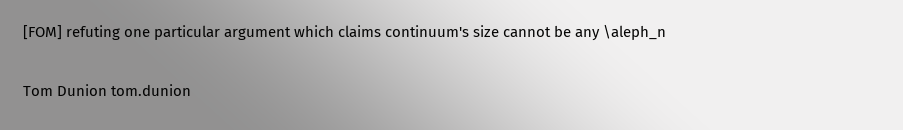[FOM] refuting one particular argument which claims continuum's size cannot be any \aleph_n

Tom Dunion tom.dunion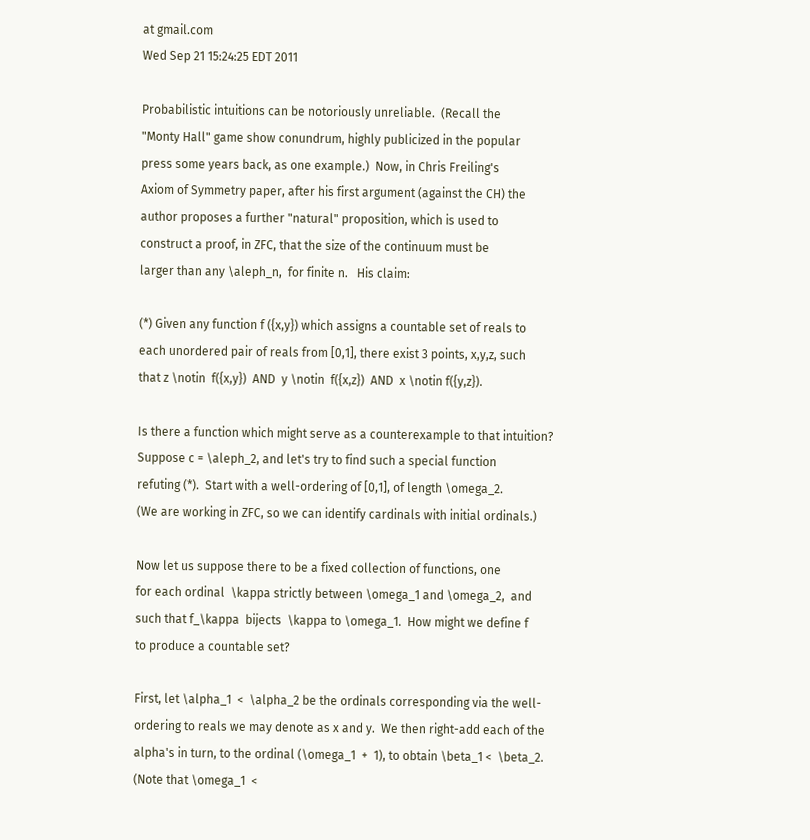at gmail.com
Wed Sep 21 15:24:25 EDT 2011

Probabilistic intuitions can be notoriously unreliable.  (Recall the
"Monty Hall" game show conundrum, highly publicized in the popular
press some years back, as one example.)  Now, in Chris Freiling's
Axiom of Symmetry paper, after his first argument (against the CH) the
author proposes a further "natural" proposition, which is used to
construct a proof, in ZFC, that the size of the continuum must be
larger than any \aleph_n,  for finite n.   His claim:

(*) Given any function f ({x,y}) which assigns a countable set of reals to
each unordered pair of reals from [0,1], there exist 3 points, x,y,z, such
that z \notin  f({x,y})  AND  y \notin  f({x,z})  AND  x \notin f({y,z}).

Is there a function which might serve as a counterexample to that intuition?
Suppose c = \aleph_2, and let's try to find such a special function
refuting (*).  Start with a well-ordering of [0,1], of length \omega_2.
(We are working in ZFC, so we can identify cardinals with initial ordinals.)

Now let us suppose there to be a fixed collection of functions, one
for each ordinal  \kappa strictly between \omega_1 and \omega_2,  and
such that f_\kappa  bijects  \kappa to \omega_1.  How might we define f
to produce a countable set?

First, let \alpha_1  <  \alpha_2 be the ordinals corresponding via the well-
ordering to reals we may denote as x and y.  We then right-add each of the
alpha's in turn, to the ordinal (\omega_1  +  1), to obtain \beta_1 <  \beta_2.
(Note that \omega_1  <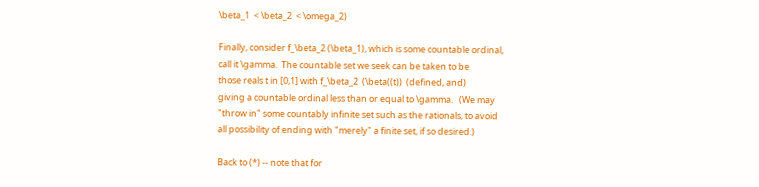\beta_1  < \beta_2  < \omega_2)

Finally, consider f_\beta_2 (\beta_1), which is some countable ordinal,
call it \gamma.  The countable set we seek can be taken to be
those reals t in [0,1] with f_\beta_2  (\beta((t))  (defined, and)
giving a countable ordinal less than or equal to \gamma.   (We may
"throw in" some countably infinite set such as the rationals, to avoid
all possibility of ending with "merely" a finite set, if so desired.)

Back to (*) -- note that for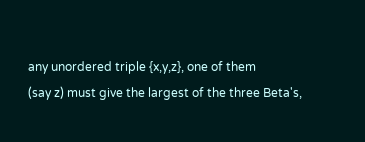any unordered triple {x,y,z}, one of them
(say z) must give the largest of the three Beta's,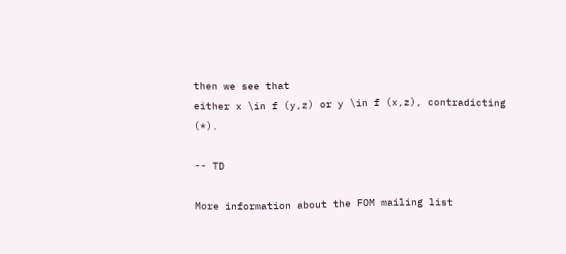then we see that
either x \in f (y,z) or y \in f (x,z), contradicting (*).

-- TD

More information about the FOM mailing list